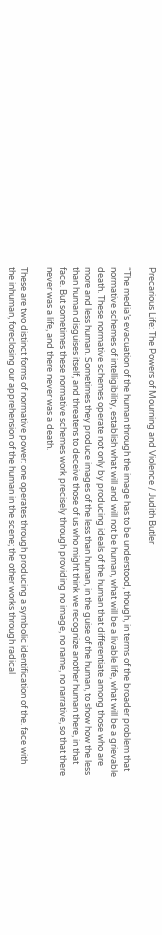Precarious Life: The Powers of Mourning and Violence / Judith Butler

“The media’s evacuation of the human through the image has to be understood, though, in terms of the broader problem that normative schemes of intelligibility, establish what will and will not be human, what will be a livable life, what will be a grievable death. These normative schemes operate not only by producing ideals of the human that differentiate among those who are more and less human. Sometimes they produce images of the less than human, in the guise of the human, to show how the less than human disguises itself, and threatens to deceive those of us who might think we recognize another human there, in that face. But sometimes these normative schemes work precisely through providing no image, no name, no narrative, so that there never was a life, and there never was a death.

These are two distinct forms of normative power: one operates through producing a symbolic identification of the. face with the inhuman, foreclosing our apprehension of the human in the scene; the other works through radical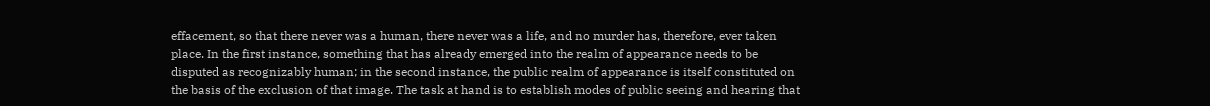effacement, so that there never was a human, there never was a life, and no murder has, therefore, ever taken place. In the first instance, something that has already emerged into the realm of appearance needs to be disputed as recognizably human; in the second instance, the public realm of appearance is itself constituted on the basis of the exclusion of that image. The task at hand is to establish modes of public seeing and hearing that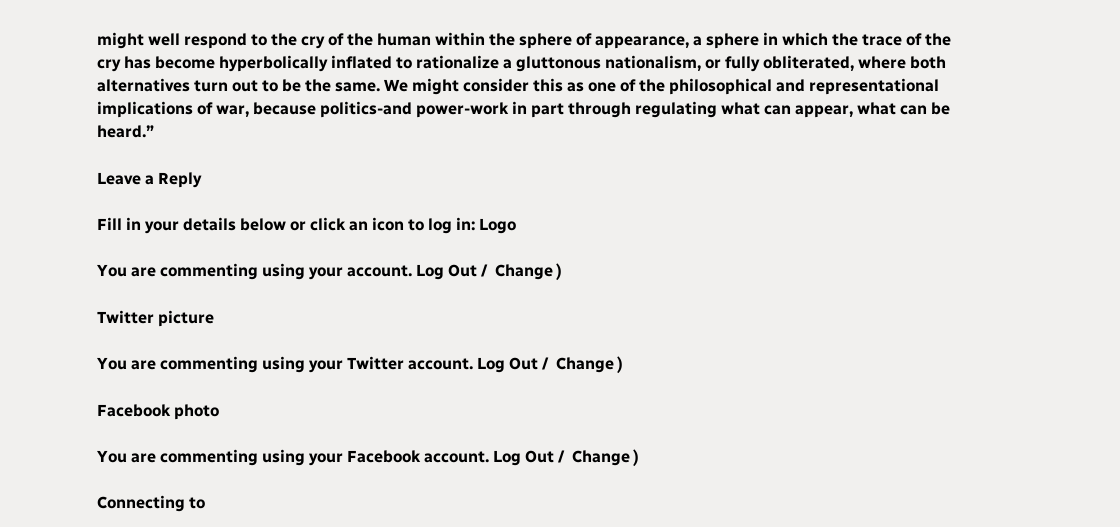might well respond to the cry of the human within the sphere of appearance, a sphere in which the trace of the cry has become hyperbolically inflated to rationalize a gluttonous nationalism, or fully obliterated, where both alternatives turn out to be the same. We might consider this as one of the philosophical and representational implications of war, because politics-and power-work in part through regulating what can appear, what can be heard.”

Leave a Reply

Fill in your details below or click an icon to log in: Logo

You are commenting using your account. Log Out /  Change )

Twitter picture

You are commenting using your Twitter account. Log Out /  Change )

Facebook photo

You are commenting using your Facebook account. Log Out /  Change )

Connecting to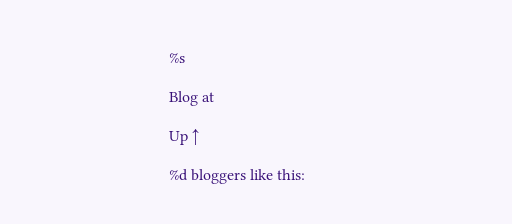%s

Blog at

Up ↑

%d bloggers like this: